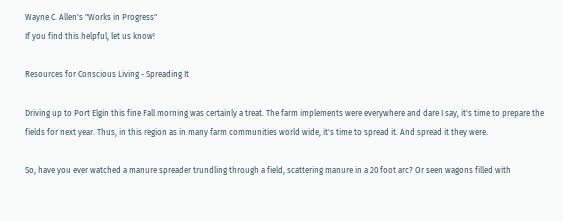Wayne C. Allen's "Works in Progress"
If you find this helpful, let us know!

Resources for Conscious Living - Spreading It

Driving up to Port Elgin this fine Fall morning was certainly a treat. The farm implements were everywhere and dare I say, it's time to prepare the fields for next year. Thus, in this region as in many farm communities world wide, it's time to spread it. And spread it they were.

So, have you ever watched a manure spreader trundling through a field, scattering manure in a 20 foot arc? Or seen wagons filled with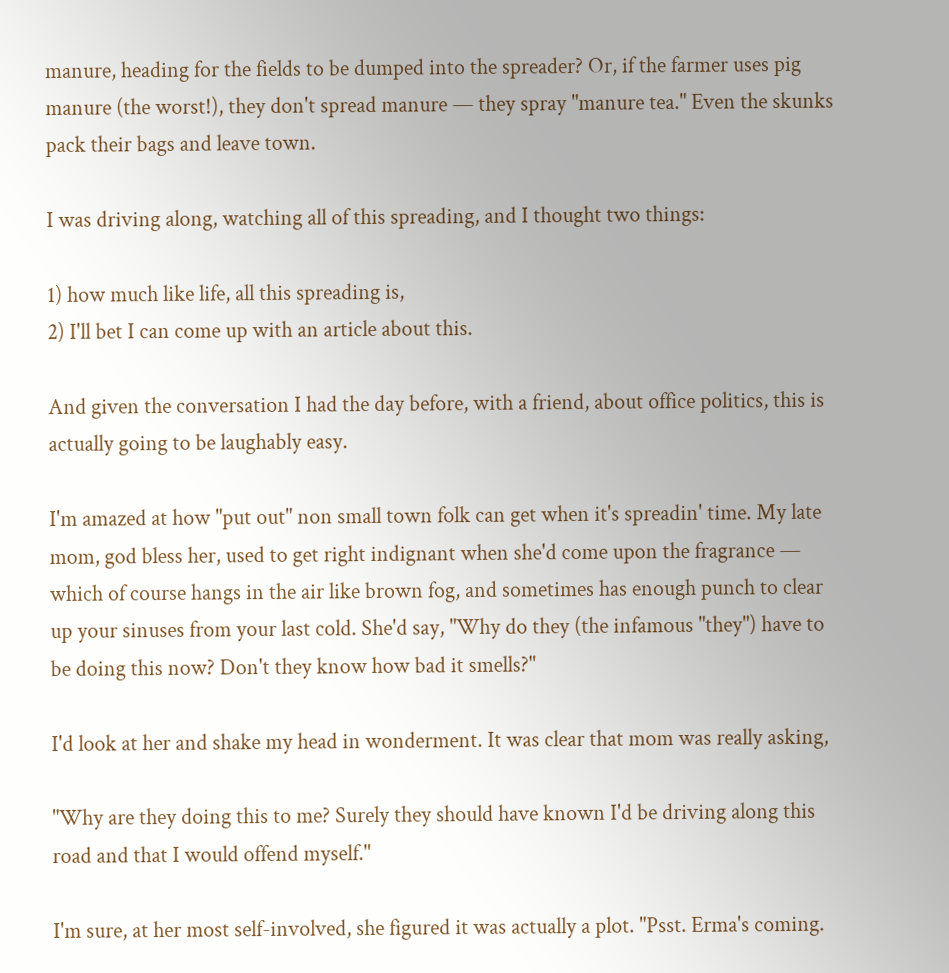manure, heading for the fields to be dumped into the spreader? Or, if the farmer uses pig manure (the worst!), they don't spread manure — they spray "manure tea." Even the skunks pack their bags and leave town.

I was driving along, watching all of this spreading, and I thought two things:

1) how much like life, all this spreading is,
2) I'll bet I can come up with an article about this.

And given the conversation I had the day before, with a friend, about office politics, this is actually going to be laughably easy.

I'm amazed at how "put out" non small town folk can get when it's spreadin' time. My late mom, god bless her, used to get right indignant when she'd come upon the fragrance — which of course hangs in the air like brown fog, and sometimes has enough punch to clear up your sinuses from your last cold. She'd say, "Why do they (the infamous "they") have to be doing this now? Don't they know how bad it smells?"

I'd look at her and shake my head in wonderment. It was clear that mom was really asking,

"Why are they doing this to me? Surely they should have known I'd be driving along this road and that I would offend myself."

I'm sure, at her most self-involved, she figured it was actually a plot. "Psst. Erma's coming.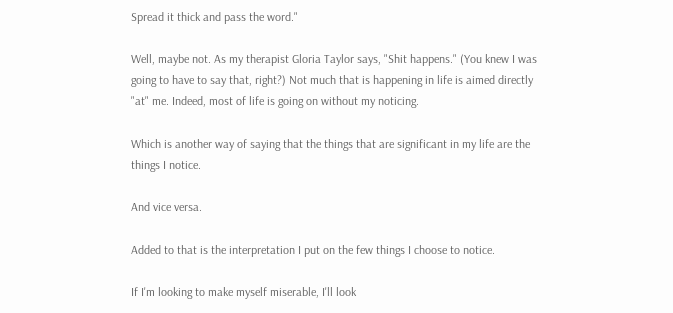Spread it thick and pass the word."

Well, maybe not. As my therapist Gloria Taylor says, "Shit happens." (You knew I was going to have to say that, right?) Not much that is happening in life is aimed directly "at" me. Indeed, most of life is going on without my noticing.

Which is another way of saying that the things that are significant in my life are the things I notice.

And vice versa.

Added to that is the interpretation I put on the few things I choose to notice.

If I'm looking to make myself miserable, I'll look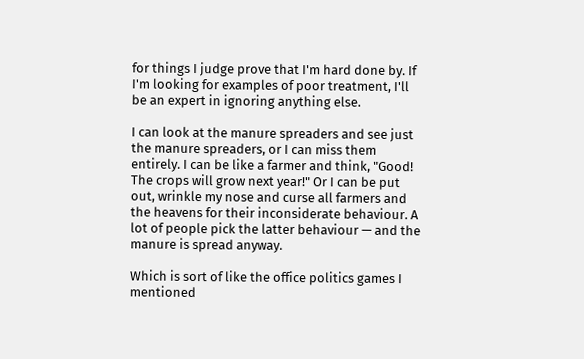for things I judge prove that I'm hard done by. If I'm looking for examples of poor treatment, I'll be an expert in ignoring anything else.

I can look at the manure spreaders and see just the manure spreaders, or I can miss them entirely. I can be like a farmer and think, "Good! The crops will grow next year!" Or I can be put out, wrinkle my nose and curse all farmers and the heavens for their inconsiderate behaviour. A lot of people pick the latter behaviour — and the manure is spread anyway.

Which is sort of like the office politics games I mentioned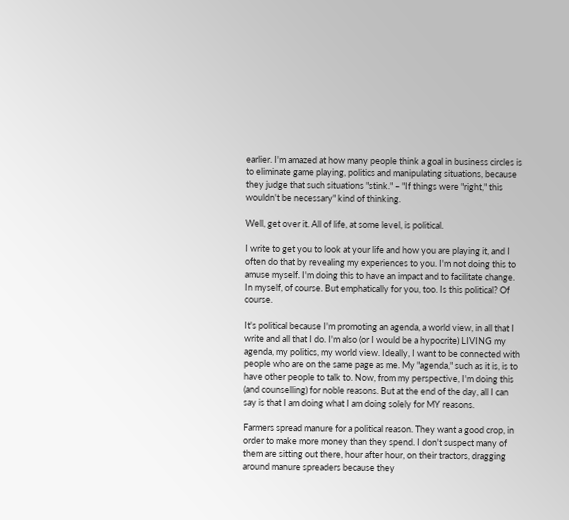earlier. I'm amazed at how many people think a goal in business circles is to eliminate game playing, politics and manipulating situations, because they judge that such situations "stink." – "If things were "right," this wouldn't be necessary" kind of thinking.

Well, get over it. All of life, at some level, is political.

I write to get you to look at your life and how you are playing it, and I often do that by revealing my experiences to you. I'm not doing this to amuse myself. I'm doing this to have an impact and to facilitate change. In myself, of course. But emphatically for you, too. Is this political? Of course.

It's political because I'm promoting an agenda, a world view, in all that I write and all that I do. I'm also (or I would be a hypocrite) LIVING my agenda, my politics, my world view. Ideally, I want to be connected with people who are on the same page as me. My "agenda," such as it is, is to have other people to talk to. Now, from my perspective, I'm doing this (and counselling) for noble reasons. But at the end of the day, all I can say is that I am doing what I am doing solely for MY reasons.

Farmers spread manure for a political reason. They want a good crop, in order to make more money than they spend. I don't suspect many of them are sitting out there, hour after hour, on their tractors, dragging around manure spreaders because they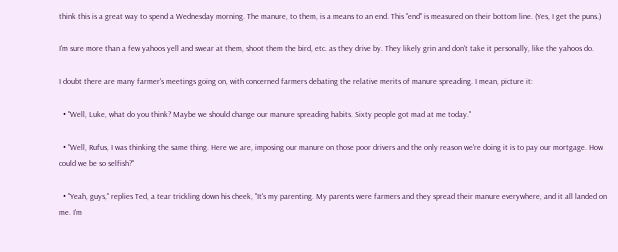think this is a great way to spend a Wednesday morning. The manure, to them, is a means to an end. This "end" is measured on their bottom line. (Yes, I get the puns.)

I'm sure more than a few yahoos yell and swear at them, shoot them the bird, etc. as they drive by. They likely grin and don't take it personally, like the yahoos do.

I doubt there are many farmer's meetings going on, with concerned farmers debating the relative merits of manure spreading. I mean, picture it:

  • "Well, Luke, what do you think? Maybe we should change our manure spreading habits. Sixty people got mad at me today."

  • "Well, Rufus, I was thinking the same thing. Here we are, imposing our manure on those poor drivers and the only reason we're doing it is to pay our mortgage. How could we be so selfish?"

  • "Yeah, guys," replies Ted, a tear trickling down his cheek, "It's my parenting. My parents were farmers and they spread their manure everywhere, and it all landed on me. I'm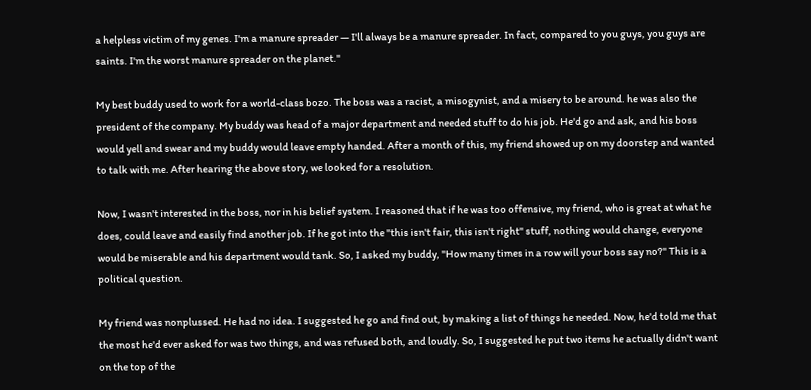a helpless victim of my genes. I'm a manure spreader — I'll always be a manure spreader. In fact, compared to you guys, you guys are saints. I'm the worst manure spreader on the planet."

My best buddy used to work for a world-class bozo. The boss was a racist, a misogynist, and a misery to be around. he was also the president of the company. My buddy was head of a major department and needed stuff to do his job. He'd go and ask, and his boss would yell and swear and my buddy would leave empty handed. After a month of this, my friend showed up on my doorstep and wanted to talk with me. After hearing the above story, we looked for a resolution.

Now, I wasn't interested in the boss, nor in his belief system. I reasoned that if he was too offensive, my friend, who is great at what he does, could leave and easily find another job. If he got into the "this isn't fair, this isn't right" stuff, nothing would change, everyone would be miserable and his department would tank. So, I asked my buddy, "How many times in a row will your boss say no?" This is a political question.

My friend was nonplussed. He had no idea. I suggested he go and find out, by making a list of things he needed. Now, he'd told me that the most he'd ever asked for was two things, and was refused both, and loudly. So, I suggested he put two items he actually didn't want on the top of the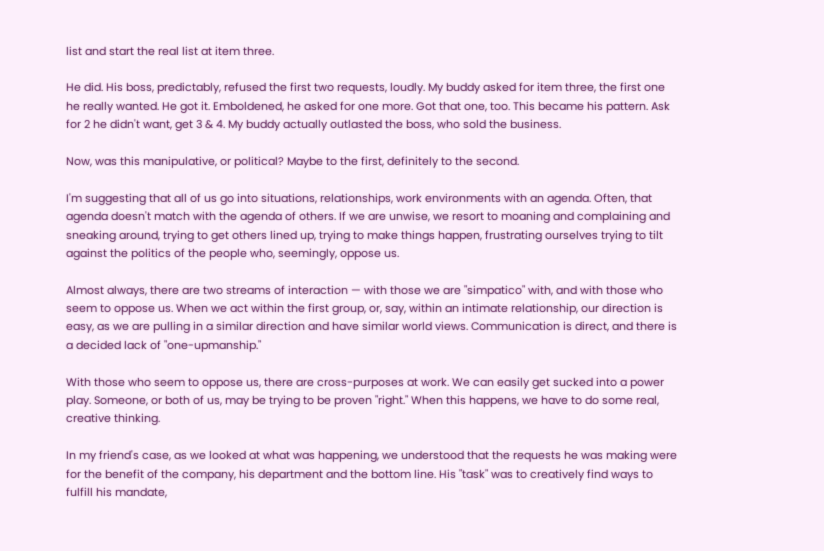list and start the real list at item three.

He did. His boss, predictably, refused the first two requests, loudly. My buddy asked for item three, the first one he really wanted. He got it. Emboldened, he asked for one more. Got that one, too. This became his pattern. Ask for 2 he didn't want, get 3 & 4. My buddy actually outlasted the boss, who sold the business.

Now, was this manipulative, or political? Maybe to the first, definitely to the second.

I'm suggesting that all of us go into situations, relationships, work environments with an agenda. Often, that agenda doesn't match with the agenda of others. If we are unwise, we resort to moaning and complaining and sneaking around, trying to get others lined up, trying to make things happen, frustrating ourselves trying to tilt against the politics of the people who, seemingly, oppose us.

Almost always, there are two streams of interaction — with those we are "simpatico" with, and with those who seem to oppose us. When we act within the first group, or, say, within an intimate relationship, our direction is easy, as we are pulling in a similar direction and have similar world views. Communication is direct, and there is a decided lack of "one-upmanship."

With those who seem to oppose us, there are cross-purposes at work. We can easily get sucked into a power play. Someone, or both of us, may be trying to be proven "right." When this happens, we have to do some real, creative thinking.

In my friend's case, as we looked at what was happening, we understood that the requests he was making were for the benefit of the company, his department and the bottom line. His "task" was to creatively find ways to fulfill his mandate,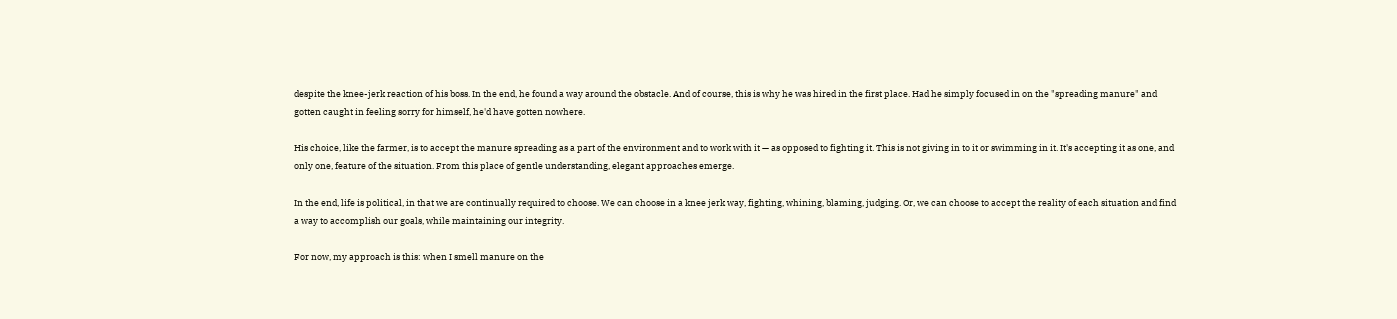despite the knee-jerk reaction of his boss. In the end, he found a way around the obstacle. And of course, this is why he was hired in the first place. Had he simply focused in on the "spreading manure" and gotten caught in feeling sorry for himself, he'd have gotten nowhere.

His choice, like the farmer, is to accept the manure spreading as a part of the environment and to work with it — as opposed to fighting it. This is not giving in to it or swimming in it. It's accepting it as one, and only one, feature of the situation. From this place of gentle understanding, elegant approaches emerge.

In the end, life is political, in that we are continually required to choose. We can choose in a knee jerk way, fighting, whining, blaming, judging. Or, we can choose to accept the reality of each situation and find a way to accomplish our goals, while maintaining our integrity.

For now, my approach is this: when I smell manure on the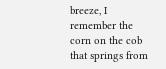breeze, I remember the corn on the cob that springs from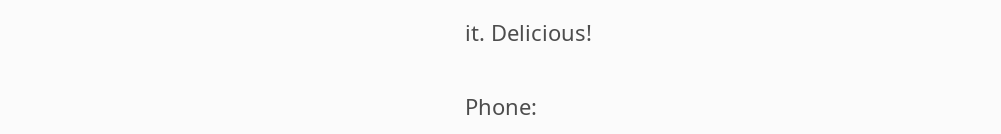it. Delicious!

Phone: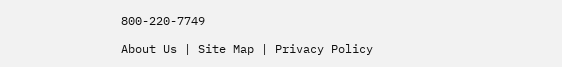800-220-7749

About Us | Site Map | Privacy Policy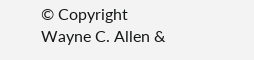© Copyright Wayne C. Allen &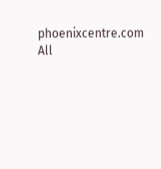phoenixcentre.com
All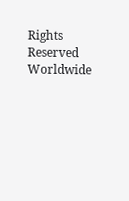Rights Reserved Worldwide